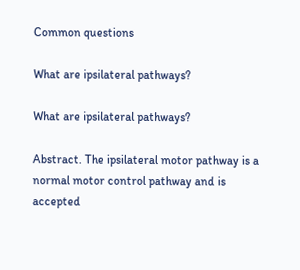Common questions

What are ipsilateral pathways?

What are ipsilateral pathways?

Abstract. The ipsilateral motor pathway is a normal motor control pathway and is accepted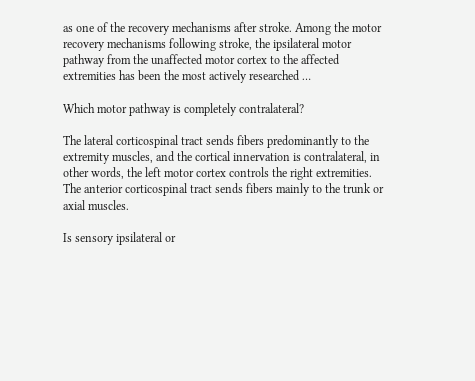as one of the recovery mechanisms after stroke. Among the motor recovery mechanisms following stroke, the ipsilateral motor pathway from the unaffected motor cortex to the affected extremities has been the most actively researched …

Which motor pathway is completely contralateral?

The lateral corticospinal tract sends fibers predominantly to the extremity muscles, and the cortical innervation is contralateral, in other words, the left motor cortex controls the right extremities. The anterior corticospinal tract sends fibers mainly to the trunk or axial muscles.

Is sensory ipsilateral or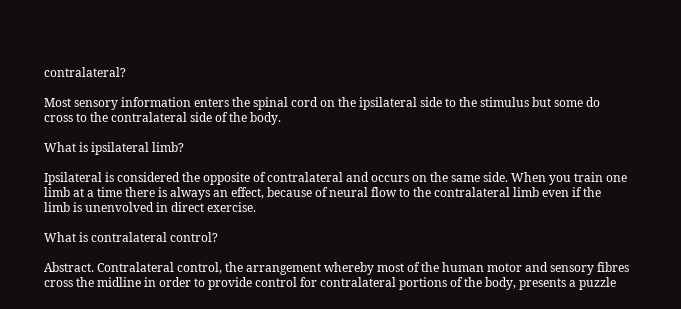contralateral?

Most sensory information enters the spinal cord on the ipsilateral side to the stimulus but some do cross to the contralateral side of the body.

What is ipsilateral limb?

Ipsilateral is considered the opposite of contralateral and occurs on the same side. When you train one limb at a time there is always an effect, because of neural flow to the contralateral limb even if the limb is unenvolved in direct exercise.

What is contralateral control?

Abstract. Contralateral control, the arrangement whereby most of the human motor and sensory fibres cross the midline in order to provide control for contralateral portions of the body, presents a puzzle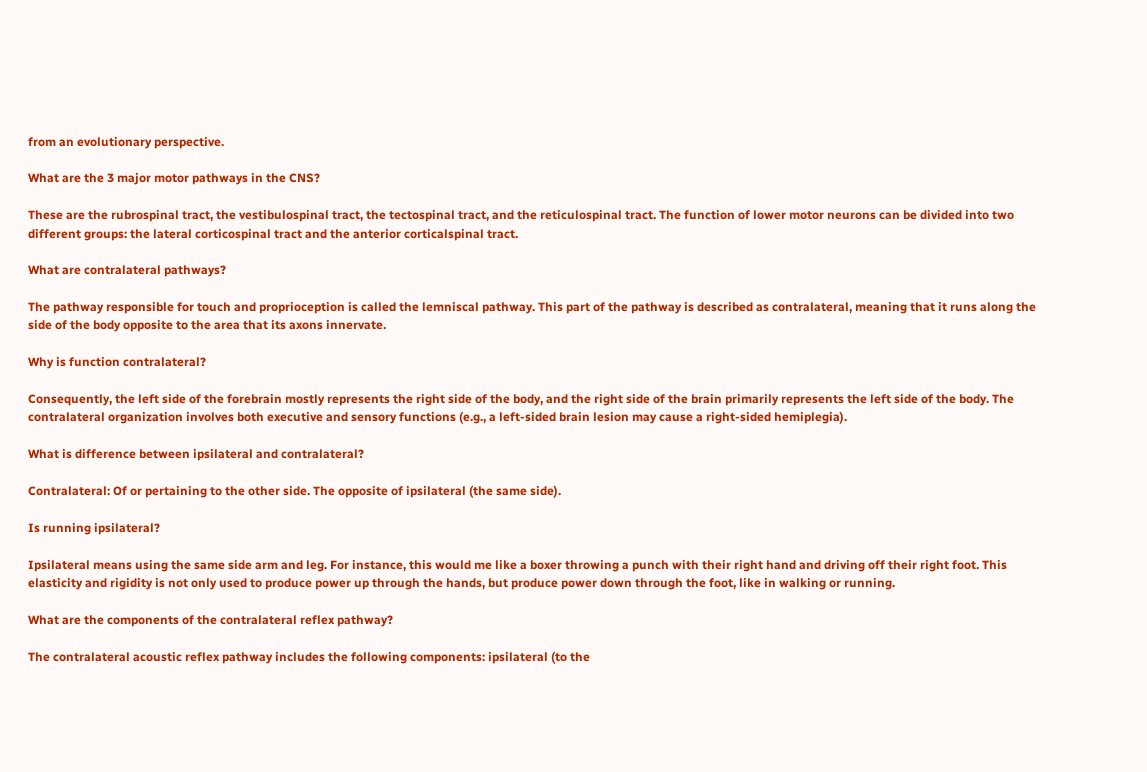from an evolutionary perspective.

What are the 3 major motor pathways in the CNS?

These are the rubrospinal tract, the vestibulospinal tract, the tectospinal tract, and the reticulospinal tract. The function of lower motor neurons can be divided into two different groups: the lateral corticospinal tract and the anterior corticalspinal tract.

What are contralateral pathways?

The pathway responsible for touch and proprioception is called the lemniscal pathway. This part of the pathway is described as contralateral, meaning that it runs along the side of the body opposite to the area that its axons innervate.

Why is function contralateral?

Consequently, the left side of the forebrain mostly represents the right side of the body, and the right side of the brain primarily represents the left side of the body. The contralateral organization involves both executive and sensory functions (e.g., a left-sided brain lesion may cause a right-sided hemiplegia).

What is difference between ipsilateral and contralateral?

Contralateral: Of or pertaining to the other side. The opposite of ipsilateral (the same side).

Is running ipsilateral?

Ipsilateral means using the same side arm and leg. For instance, this would me like a boxer throwing a punch with their right hand and driving off their right foot. This elasticity and rigidity is not only used to produce power up through the hands, but produce power down through the foot, like in walking or running.

What are the components of the contralateral reflex pathway?

The contralateral acoustic reflex pathway includes the following components: ipsilateral (to the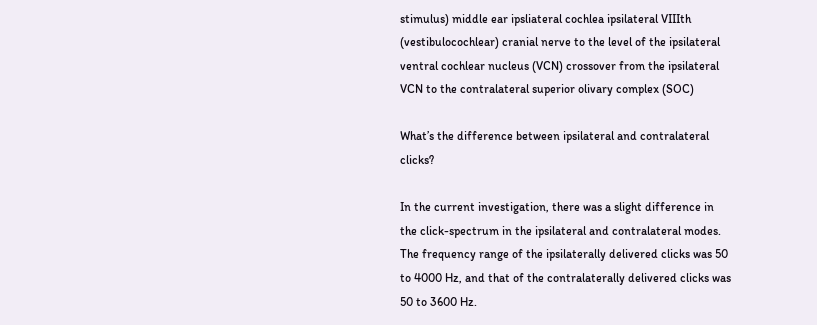stimulus) middle ear ipsliateral cochlea ipsilateral VIIIth (vestibulocochlear) cranial nerve to the level of the ipsilateral ventral cochlear nucleus (VCN) crossover from the ipsilateral VCN to the contralateral superior olivary complex (SOC)

What’s the difference between ipsilateral and contralateral clicks?

In the current investigation, there was a slight difference in the click-spectrum in the ipsilateral and contralateral modes. The frequency range of the ipsilaterally delivered clicks was 50 to 4000 Hz, and that of the contralaterally delivered clicks was 50 to 3600 Hz.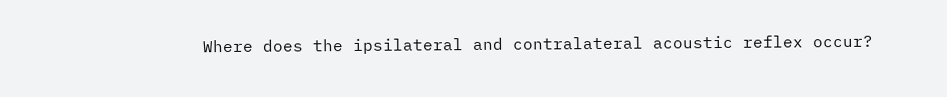Where does the ipsilateral and contralateral acoustic reflex occur?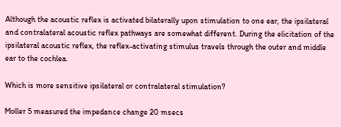Although the acoustic reflex is activated bilaterally upon stimulation to one ear, the ipsilateral and contralateral acoustic reflex pathways are somewhat different. During the elicitation of the ipsilateral acoustic reflex, the reflex-activating stimulus travels through the outer and middle ear to the cochlea.

Which is more sensitive ipsilateral or contralateral stimulation?

Moller 5 measured the impedance change 20 msecs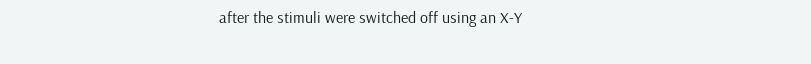after the stimuli were switched off using an X-Y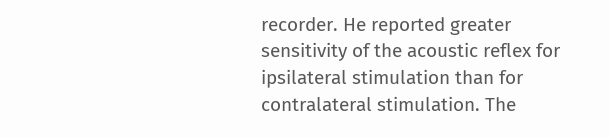recorder. He reported greater sensitivity of the acoustic reflex for ipsilateral stimulation than for contralateral stimulation. The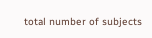total number of subjects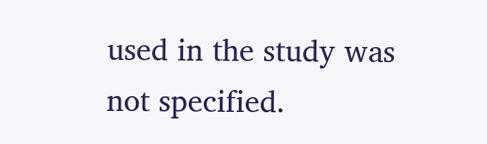used in the study was not specified.